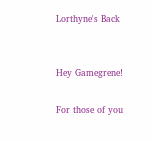Lorthyne's Back


Hey Gamegrene!

For those of you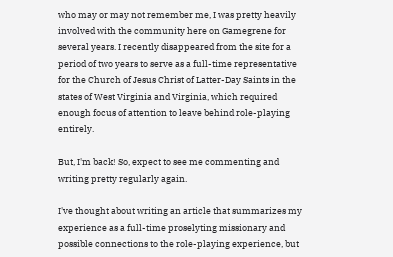who may or may not remember me, I was pretty heavily involved with the community here on Gamegrene for several years. I recently disappeared from the site for a period of two years to serve as a full-time representative for the Church of Jesus Christ of Latter-Day Saints in the states of West Virginia and Virginia, which required enough focus of attention to leave behind role-playing entirely.

But, I'm back! So, expect to see me commenting and writing pretty regularly again.

I've thought about writing an article that summarizes my experience as a full-time proselyting missionary and possible connections to the role-playing experience, but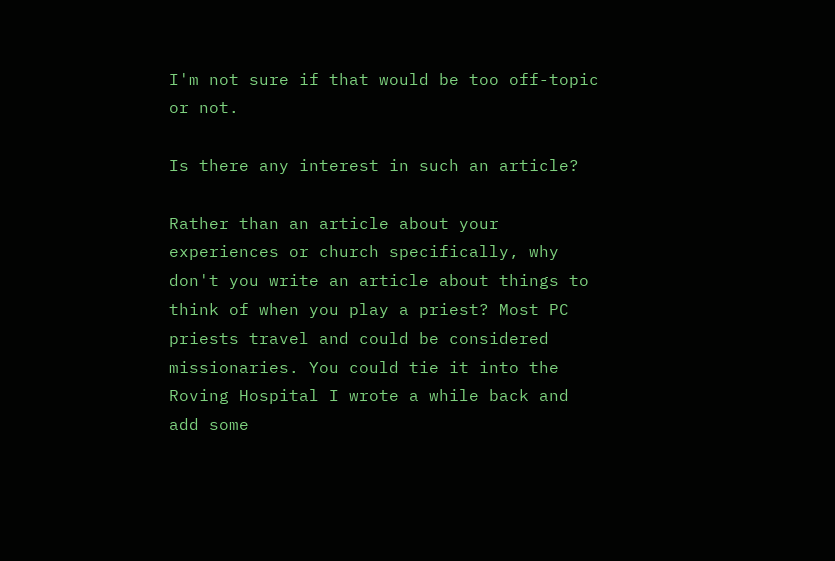I'm not sure if that would be too off-topic or not.

Is there any interest in such an article?

Rather than an article about your experiences or church specifically, why don't you write an article about things to think of when you play a priest? Most PC priests travel and could be considered missionaries. You could tie it into the Roving Hospital I wrote a while back and add some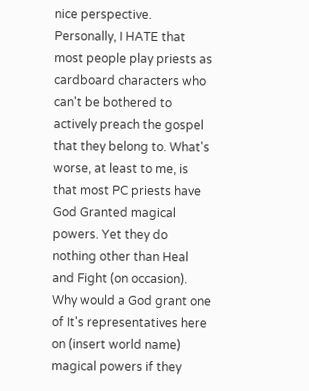nice perspective. Personally, I HATE that most people play priests as cardboard characters who can't be bothered to actively preach the gospel that they belong to. What's worse, at least to me, is that most PC priests have God Granted magical powers. Yet they do nothing other than Heal and Fight (on occasion). Why would a God grant one of It's representatives here on (insert world name) magical powers if they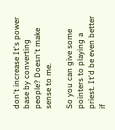don't increase It's power base by converting people? Doesn't make sense to me.

So you can give some pointers to playing a priest. It'd be even better if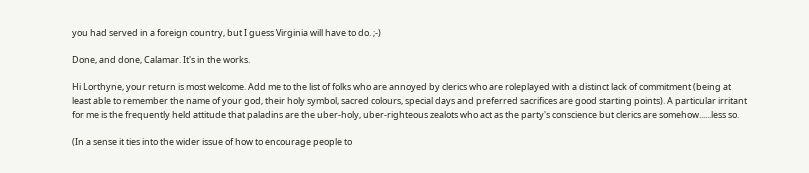you had served in a foreign country, but I guess Virginia will have to do. ;-)

Done, and done, Calamar. It's in the works.

Hi Lorthyne, your return is most welcome. Add me to the list of folks who are annoyed by clerics who are roleplayed with a distinct lack of commitment (being at least able to remember the name of your god, their holy symbol, sacred colours, special days and preferred sacrifices are good starting points). A particular irritant for me is the frequently held attitude that paladins are the uber-holy, uber-righteous zealots who act as the party's conscience but clerics are somehow......less so.

(In a sense it ties into the wider issue of how to encourage people to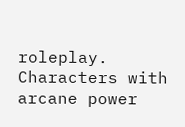roleplay. Characters with arcane power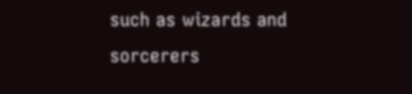such as wizards and sorcerers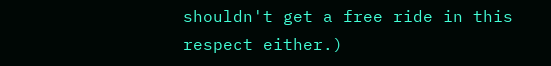shouldn't get a free ride in this respect either.)